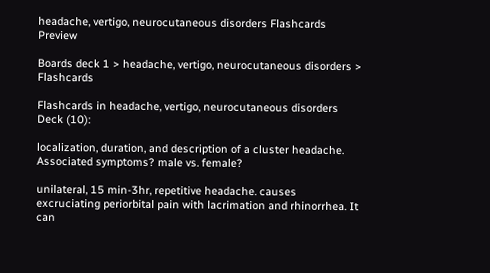headache, vertigo, neurocutaneous disorders Flashcards Preview

Boards deck 1 > headache, vertigo, neurocutaneous disorders > Flashcards

Flashcards in headache, vertigo, neurocutaneous disorders Deck (10):

localization, duration, and description of a cluster headache. Associated symptoms? male vs. female?

unilateral, 15 min-3hr, repetitive headache. causes excruciating periorbital pain with lacrimation and rhinorrhea. It can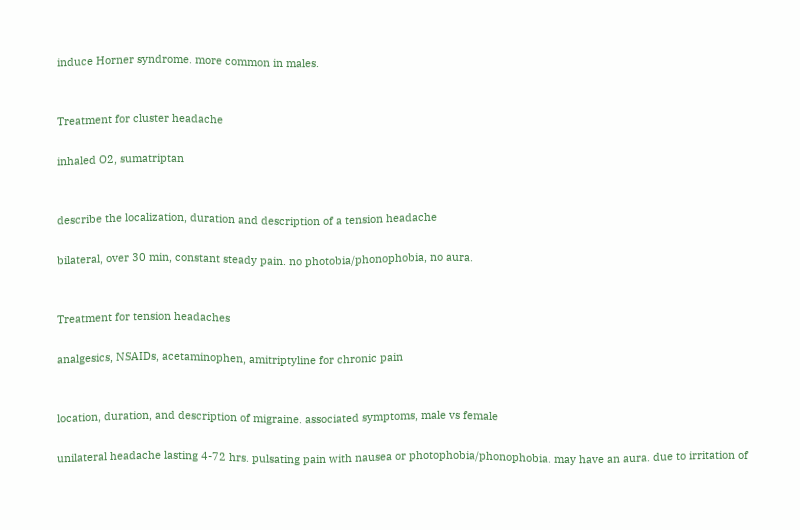induce Horner syndrome. more common in males.


Treatment for cluster headache

inhaled O2, sumatriptan


describe the localization, duration and description of a tension headache

bilateral, over 30 min, constant steady pain. no photobia/phonophobia, no aura.


Treatment for tension headaches

analgesics, NSAIDs, acetaminophen, amitriptyline for chronic pain


location, duration, and description of migraine. associated symptoms, male vs female

unilateral headache lasting 4-72 hrs. pulsating pain with nausea or photophobia/phonophobia. may have an aura. due to irritation of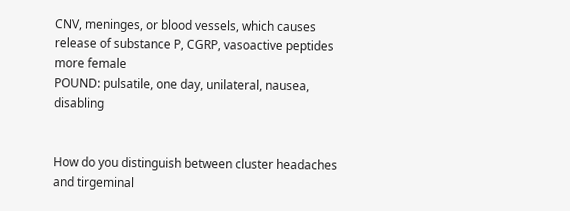CNV, meninges, or blood vessels, which causes release of substance P, CGRP, vasoactive peptides
more female
POUND: pulsatile, one day, unilateral, nausea, disabling


How do you distinguish between cluster headaches and tirgeminal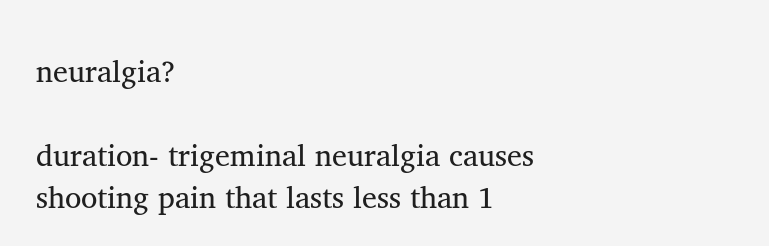neuralgia?

duration- trigeminal neuralgia causes shooting pain that lasts less than 1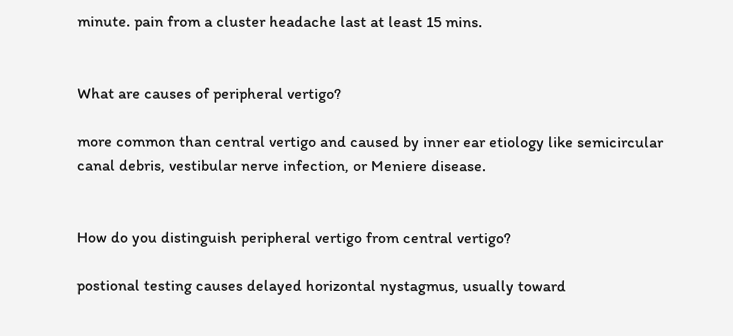minute. pain from a cluster headache last at least 15 mins.


What are causes of peripheral vertigo?

more common than central vertigo and caused by inner ear etiology like semicircular canal debris, vestibular nerve infection, or Meniere disease.


How do you distinguish peripheral vertigo from central vertigo?

postional testing causes delayed horizontal nystagmus, usually toward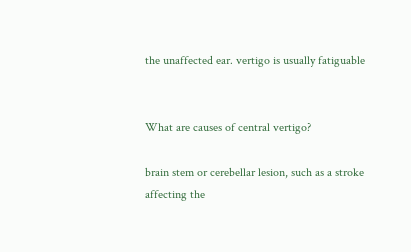the unaffected ear. vertigo is usually fatiguable


What are causes of central vertigo?

brain stem or cerebellar lesion, such as a stroke affecting the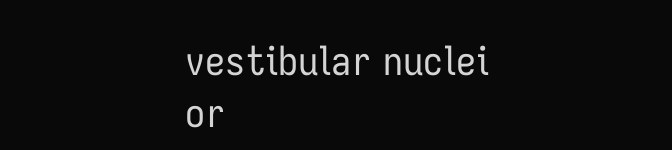vestibular nuclei or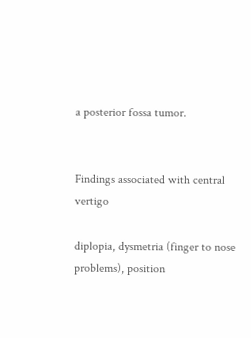a posterior fossa tumor.


Findings associated with central vertigo

diplopia, dysmetria (finger to nose problems), position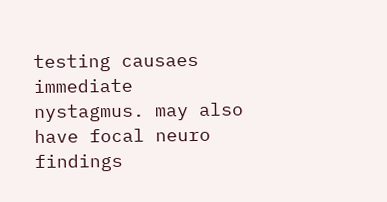testing causaes immediate nystagmus. may also have focal neuro findings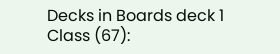Decks in Boards deck 1 Class (67):